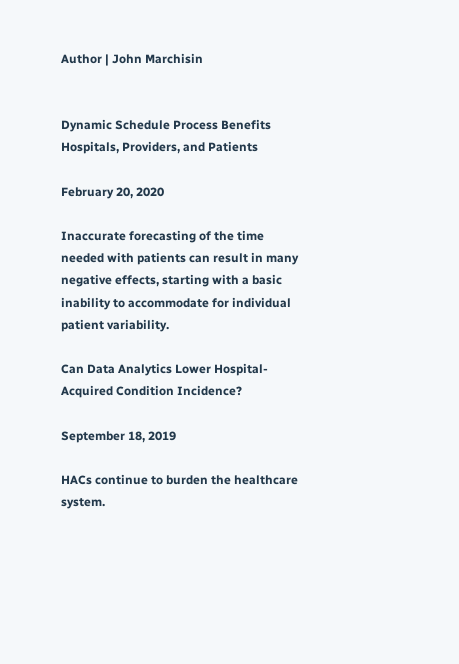Author | John Marchisin


Dynamic Schedule Process Benefits Hospitals, Providers, and Patients

February 20, 2020

Inaccurate forecasting of the time needed with patients can result in many negative effects, starting with a basic inability to accommodate for individual patient variability.

Can Data Analytics Lower Hospital-Acquired Condition Incidence?

September 18, 2019

HACs continue to burden the healthcare system.